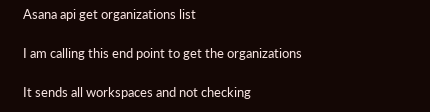Asana api get organizations list

I am calling this end point to get the organizations

It sends all workspaces and not checking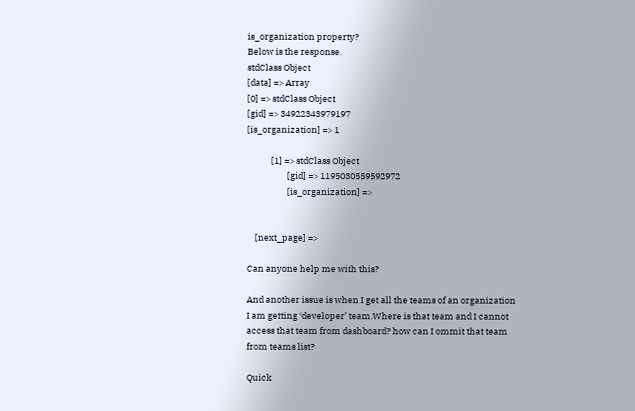is_organization property?
Below is the response.
stdClass Object
[data] => Array
[0] => stdClass Object
[gid] => 34922343979197
[is_organization] => 1

            [1] => stdClass Object
                    [gid] => 1195030559592972
                    [is_organization] =>


    [next_page] =>

Can anyone help me with this?

And another issue is when I get all the teams of an organization I am getting ‘developer’ team.Where is that team and I cannot access that team from dashboard? how can I ommit that team from teams list?

Quick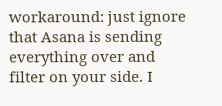workaround: just ignore that Asana is sending everything over and filter on your side. I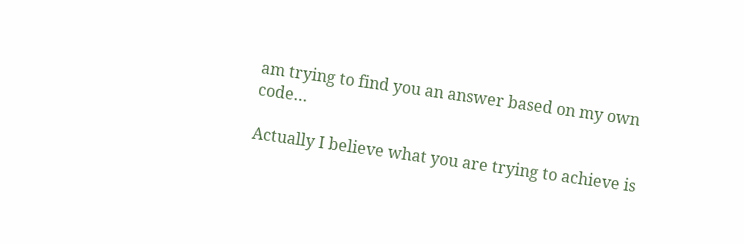am trying to find you an answer based on my own code…

Actually I believe what you are trying to achieve is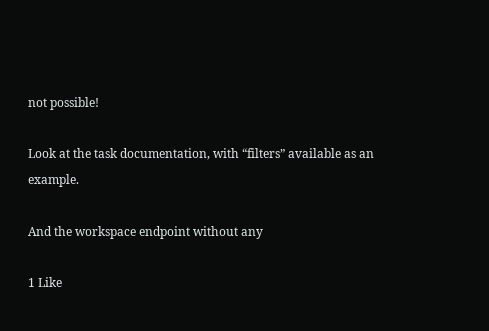not possible!

Look at the task documentation, with “filters” available as an example.

And the workspace endpoint without any

1 Like